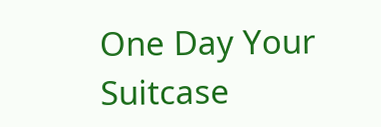One Day Your Suitcase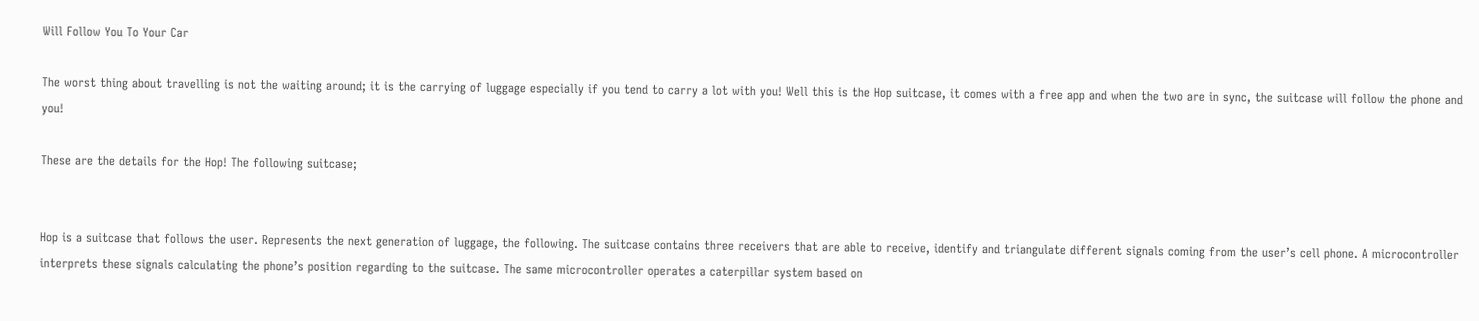Will Follow You To Your Car

The worst thing about travelling is not the waiting around; it is the carrying of luggage especially if you tend to carry a lot with you! Well this is the Hop suitcase, it comes with a free app and when the two are in sync, the suitcase will follow the phone and you!

These are the details for the Hop! The following suitcase;


Hop is a suitcase that follows the user. Represents the next generation of luggage, the following. The suitcase contains three receivers that are able to receive, identify and triangulate different signals coming from the user’s cell phone. A microcontroller interprets these signals calculating the phone’s position regarding to the suitcase. The same microcontroller operates a caterpillar system based on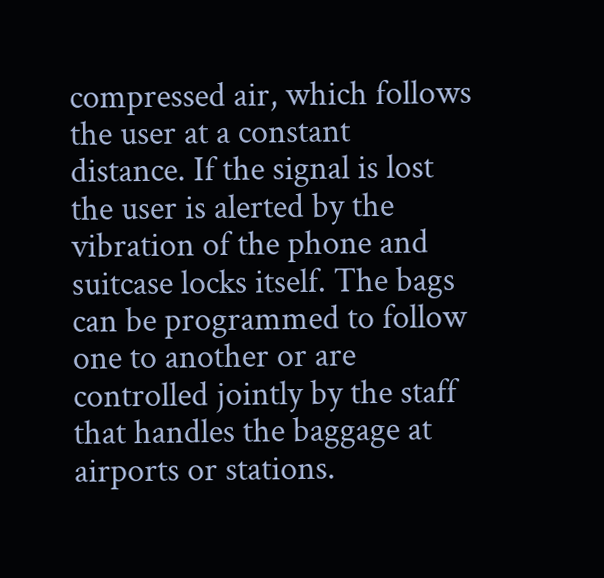compressed air, which follows the user at a constant distance. If the signal is lost the user is alerted by the vibration of the phone and suitcase locks itself. The bags can be programmed to follow one to another or are controlled jointly by the staff that handles the baggage at airports or stations.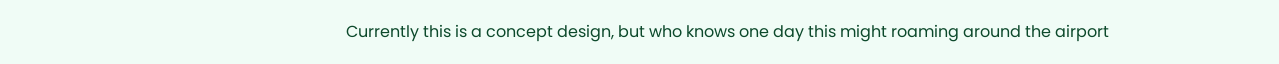Currently this is a concept design, but who knows one day this might roaming around the airport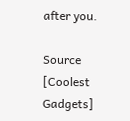after you.

Source [Coolest Gadgets]